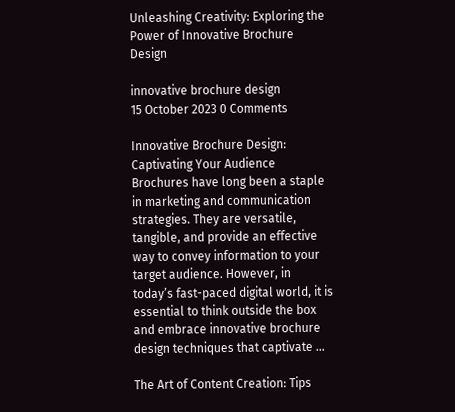Unleashing Creativity: Exploring the Power of Innovative Brochure Design

innovative brochure design
15 October 2023 0 Comments

Innovative Brochure Design: Captivating Your Audience Brochures have long been a staple in marketing and communication strategies. They are versatile, tangible, and provide an effective way to convey information to your target audience. However, in today’s fast-paced digital world, it is essential to think outside the box and embrace innovative brochure design techniques that captivate …

The Art of Content Creation: Tips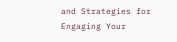and Strategies for Engaging Your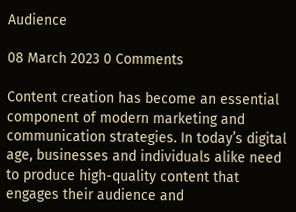Audience

08 March 2023 0 Comments

Content creation has become an essential component of modern marketing and communication strategies. In today’s digital age, businesses and individuals alike need to produce high-quality content that engages their audience and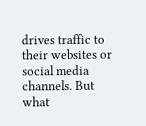drives traffic to their websites or social media channels. But what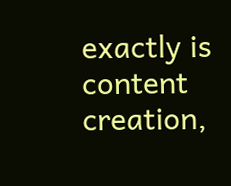exactly is content creation,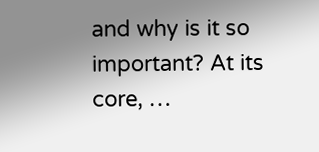and why is it so important? At its core, …